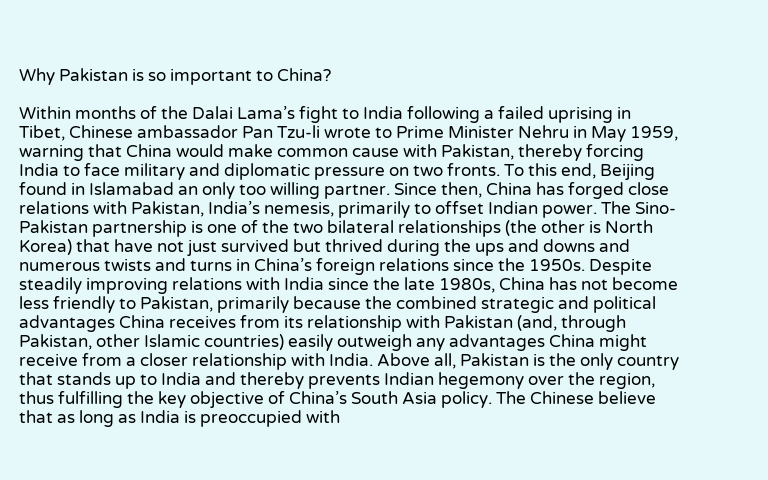Why Pakistan is so important to China?

Within months of the Dalai Lama’s fight to India following a failed uprising in Tibet, Chinese ambassador Pan Tzu-li wrote to Prime Minister Nehru in May 1959, warning that China would make common cause with Pakistan, thereby forcing India to face military and diplomatic pressure on two fronts. To this end, Beijing found in Islamabad an only too willing partner. Since then, China has forged close relations with Pakistan, India’s nemesis, primarily to offset Indian power. The Sino-Pakistan partnership is one of the two bilateral relationships (the other is North Korea) that have not just survived but thrived during the ups and downs and numerous twists and turns in China’s foreign relations since the 1950s. Despite steadily improving relations with India since the late 1980s, China has not become less friendly to Pakistan, primarily because the combined strategic and political advantages China receives from its relationship with Pakistan (and, through Pakistan, other Islamic countries) easily outweigh any advantages China might receive from a closer relationship with India. Above all, Pakistan is the only country that stands up to India and thereby prevents Indian hegemony over the region, thus fulfilling the key objective of China’s South Asia policy. The Chinese believe that as long as India is preoccupied with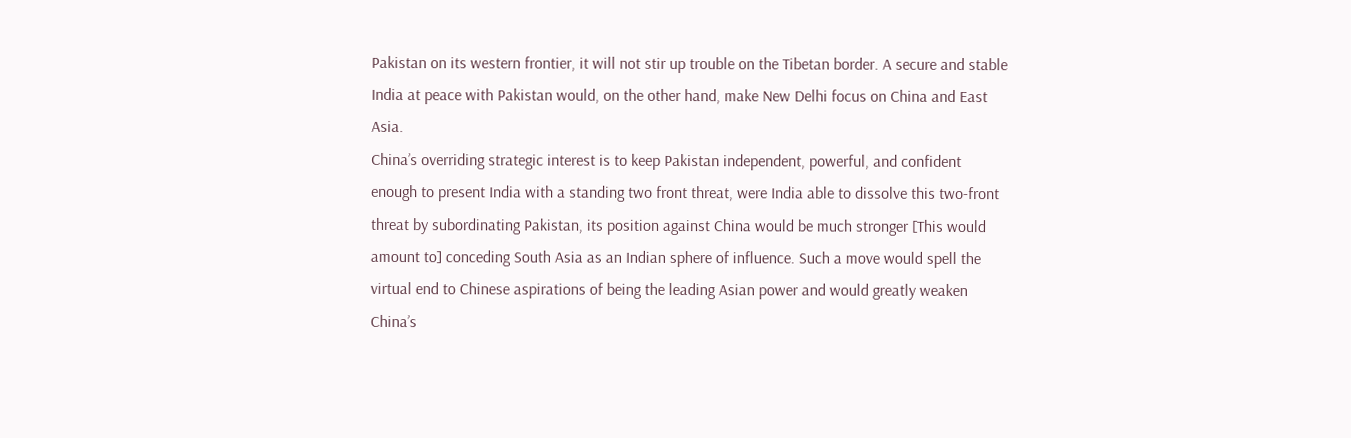Pakistan on its western frontier, it will not stir up trouble on the Tibetan border. A secure and stable India at peace with Pakistan would, on the other hand, make New Delhi focus on China and East Asia.
China’s overriding strategic interest is to keep Pakistan independent, powerful, and confident enough to present India with a standing two front threat, were India able to dissolve this two-front threat by subordinating Pakistan, its position against China would be much stronger [This would amount to] conceding South Asia as an Indian sphere of influence. Such a move would spell the virtual end to Chinese aspirations of being the leading Asian power and would greatly weaken China’s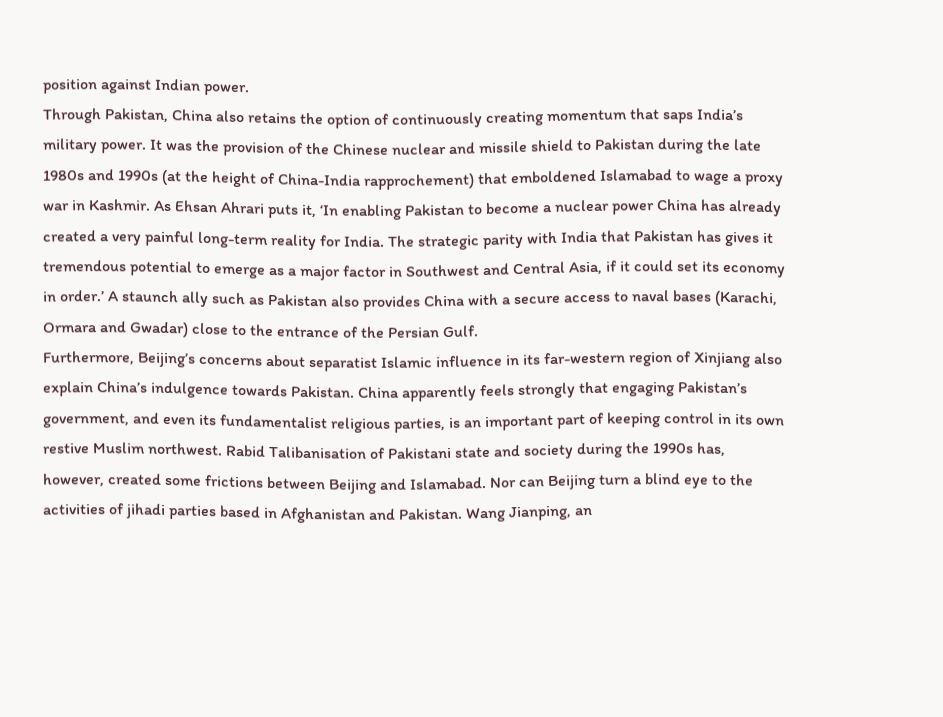position against Indian power.
Through Pakistan, China also retains the option of continuously creating momentum that saps India’s military power. It was the provision of the Chinese nuclear and missile shield to Pakistan during the late 1980s and 1990s (at the height of China-India rapprochement) that emboldened Islamabad to wage a proxy war in Kashmir. As Ehsan Ahrari puts it, ‘In enabling Pakistan to become a nuclear power China has already created a very painful long-term reality for India. The strategic parity with India that Pakistan has gives it tremendous potential to emerge as a major factor in Southwest and Central Asia, if it could set its economy in order.’ A staunch ally such as Pakistan also provides China with a secure access to naval bases (Karachi, Ormara and Gwadar) close to the entrance of the Persian Gulf.
Furthermore, Beijing’s concerns about separatist Islamic influence in its far-western region of Xinjiang also explain China’s indulgence towards Pakistan. China apparently feels strongly that engaging Pakistan’s government, and even its fundamentalist religious parties, is an important part of keeping control in its own restive Muslim northwest. Rabid Talibanisation of Pakistani state and society during the 1990s has, however, created some frictions between Beijing and Islamabad. Nor can Beijing turn a blind eye to the activities of jihadi parties based in Afghanistan and Pakistan. Wang Jianping, an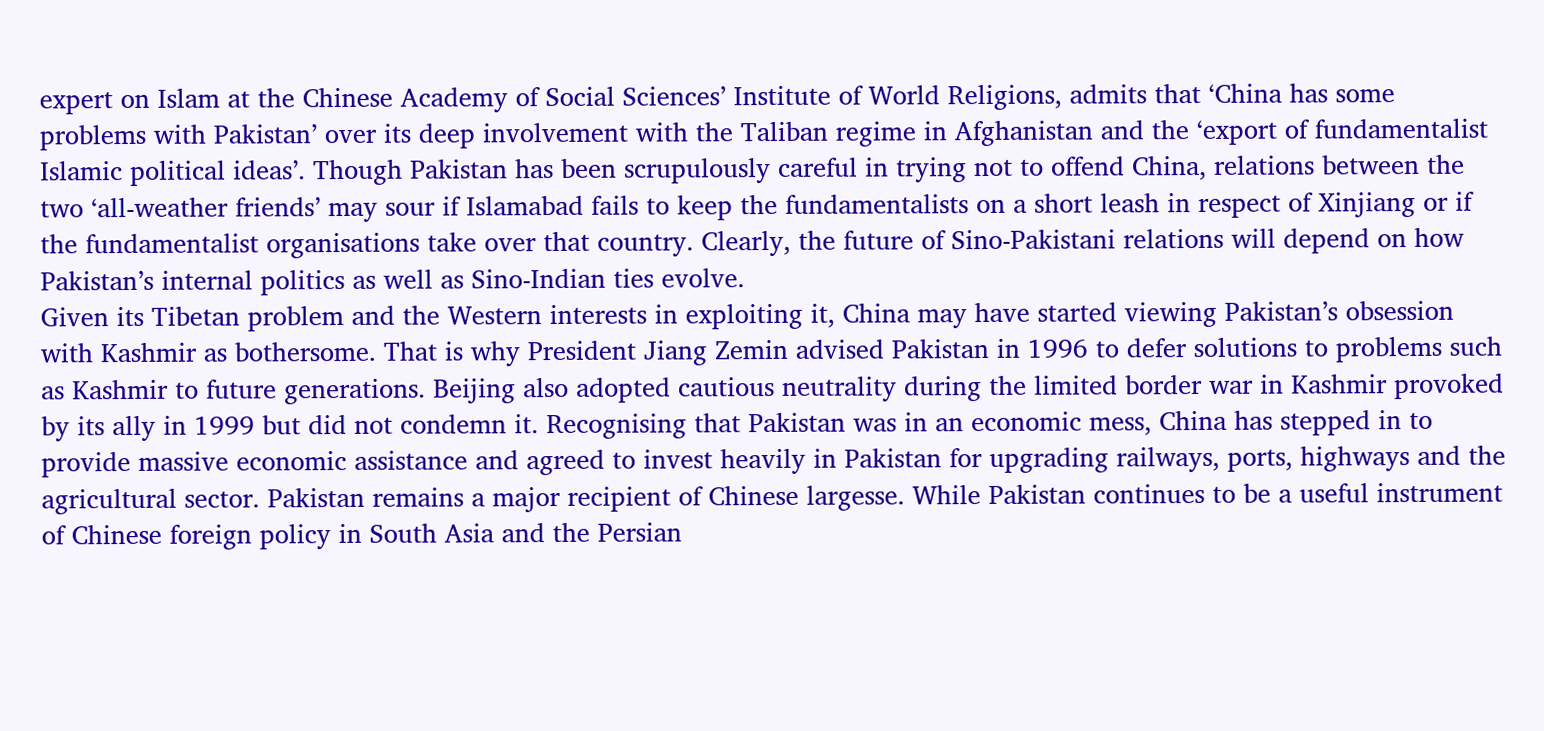expert on Islam at the Chinese Academy of Social Sciences’ Institute of World Religions, admits that ‘China has some problems with Pakistan’ over its deep involvement with the Taliban regime in Afghanistan and the ‘export of fundamentalist Islamic political ideas’. Though Pakistan has been scrupulously careful in trying not to offend China, relations between the two ‘all-weather friends’ may sour if Islamabad fails to keep the fundamentalists on a short leash in respect of Xinjiang or if the fundamentalist organisations take over that country. Clearly, the future of Sino-Pakistani relations will depend on how Pakistan’s internal politics as well as Sino-Indian ties evolve.
Given its Tibetan problem and the Western interests in exploiting it, China may have started viewing Pakistan’s obsession with Kashmir as bothersome. That is why President Jiang Zemin advised Pakistan in 1996 to defer solutions to problems such as Kashmir to future generations. Beijing also adopted cautious neutrality during the limited border war in Kashmir provoked by its ally in 1999 but did not condemn it. Recognising that Pakistan was in an economic mess, China has stepped in to provide massive economic assistance and agreed to invest heavily in Pakistan for upgrading railways, ports, highways and the agricultural sector. Pakistan remains a major recipient of Chinese largesse. While Pakistan continues to be a useful instrument of Chinese foreign policy in South Asia and the Persian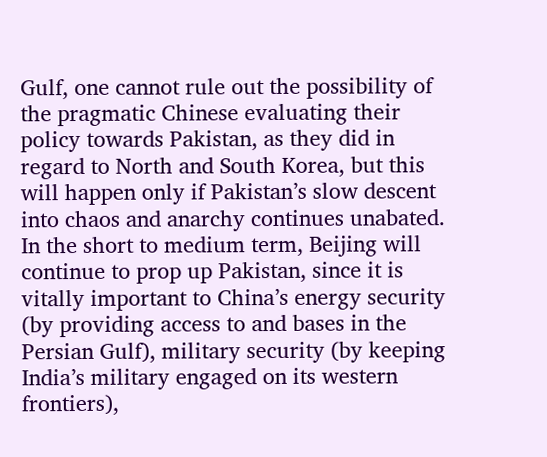Gulf, one cannot rule out the possibility of the pragmatic Chinese evaluating their policy towards Pakistan, as they did in regard to North and South Korea, but this will happen only if Pakistan’s slow descent into chaos and anarchy continues unabated.
In the short to medium term, Beijing will continue to prop up Pakistan, since it is vitally important to China’s energy security (by providing access to and bases in the Persian Gulf), military security (by keeping India’s military engaged on its western frontiers),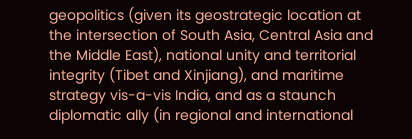geopolitics (given its geostrategic location at the intersection of South Asia, Central Asia and the Middle East), national unity and territorial integrity (Tibet and Xinjiang), and maritime strategy vis-a-vis India, and as a staunch diplomatic ally (in regional and international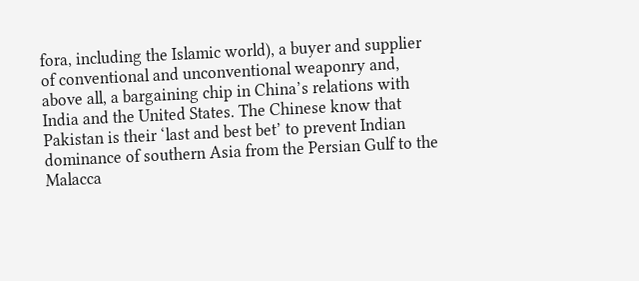fora, including the Islamic world), a buyer and supplier of conventional and unconventional weaponry and, above all, a bargaining chip in China’s relations with India and the United States. The Chinese know that Pakistan is their ‘last and best bet’ to prevent Indian dominance of southern Asia from the Persian Gulf to the Malacca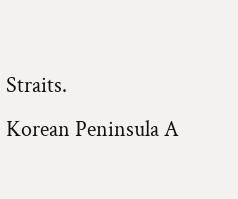Straits.
Korean Peninsula A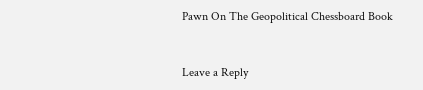Pawn On The Geopolitical Chessboard Book


Leave a Reply